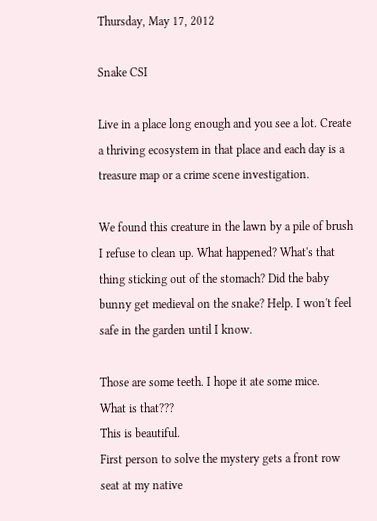Thursday, May 17, 2012

Snake CSI

Live in a place long enough and you see a lot. Create a thriving ecosystem in that place and each day is a treasure map or a crime scene investigation.

We found this creature in the lawn by a pile of brush I refuse to clean up. What happened? What's that thing sticking out of the stomach? Did the baby bunny get medieval on the snake? Help. I won't feel safe in the garden until I know.

Those are some teeth. I hope it ate some mice.
What is that???
This is beautiful.
First person to solve the mystery gets a front row seat at my native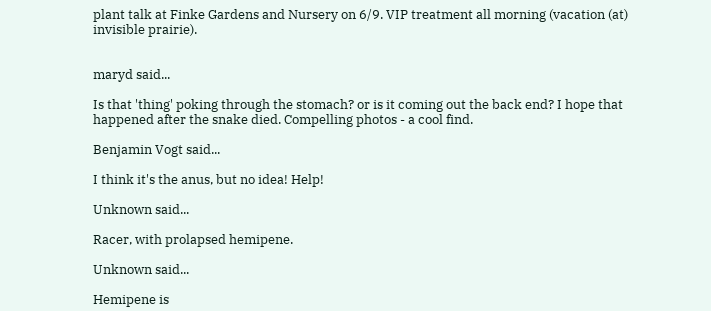plant talk at Finke Gardens and Nursery on 6/9. VIP treatment all morning (vacation (at) invisible prairie).


maryd said...

Is that 'thing' poking through the stomach? or is it coming out the back end? I hope that happened after the snake died. Compelling photos - a cool find.

Benjamin Vogt said...

I think it's the anus, but no idea! Help!

Unknown said...

Racer, with prolapsed hemipene.

Unknown said...

Hemipene is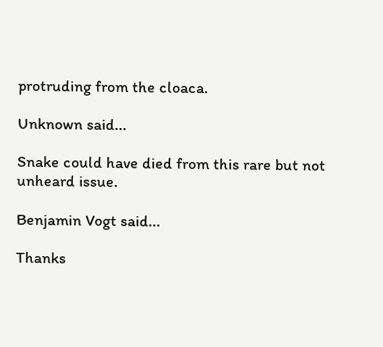protruding from the cloaca.

Unknown said...

Snake could have died from this rare but not unheard issue.

Benjamin Vogt said...

Thanks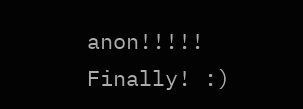anon!!!!! Finally! :)